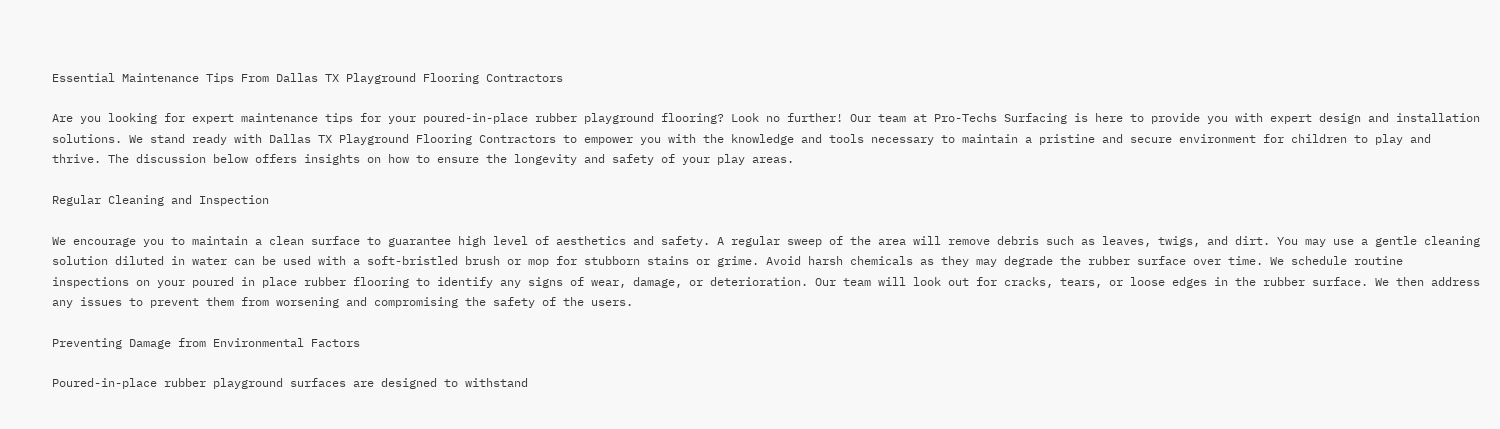Essential Maintenance Tips From Dallas TX Playground Flooring Contractors

Are you looking for expert maintenance tips for your poured-in-place rubber playground flooring? Look no further! Our team at Pro-Techs Surfacing is here to provide you with expert design and installation solutions. We stand ready with Dallas TX Playground Flooring Contractors to empower you with the knowledge and tools necessary to maintain a pristine and secure environment for children to play and thrive. The discussion below offers insights on how to ensure the longevity and safety of your play areas.

Regular Cleaning and Inspection

We encourage you to maintain a clean surface to guarantee high level of aesthetics and safety. A regular sweep of the area will remove debris such as leaves, twigs, and dirt. You may use a gentle cleaning solution diluted in water can be used with a soft-bristled brush or mop for stubborn stains or grime. Avoid harsh chemicals as they may degrade the rubber surface over time. We schedule routine inspections on your poured in place rubber flooring to identify any signs of wear, damage, or deterioration. Our team will look out for cracks, tears, or loose edges in the rubber surface. We then address any issues to prevent them from worsening and compromising the safety of the users.

Preventing Damage from Environmental Factors

Poured-in-place rubber playground surfaces are designed to withstand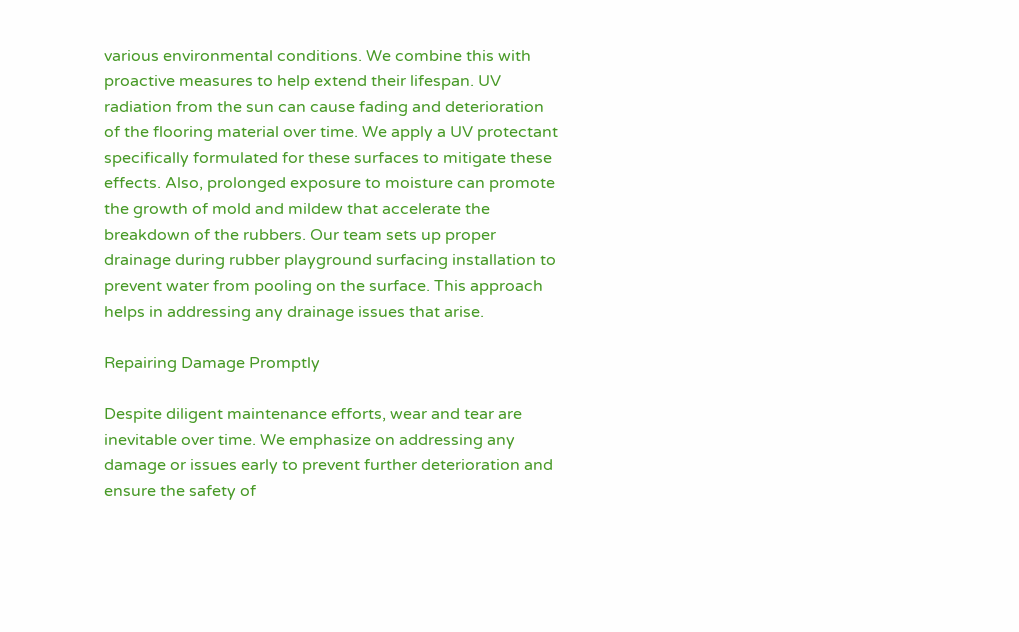various environmental conditions. We combine this with proactive measures to help extend their lifespan. UV radiation from the sun can cause fading and deterioration of the flooring material over time. We apply a UV protectant specifically formulated for these surfaces to mitigate these effects. Also, prolonged exposure to moisture can promote the growth of mold and mildew that accelerate the breakdown of the rubbers. Our team sets up proper drainage during rubber playground surfacing installation to prevent water from pooling on the surface. This approach helps in addressing any drainage issues that arise.

Repairing Damage Promptly

Despite diligent maintenance efforts, wear and tear are inevitable over time. We emphasize on addressing any damage or issues early to prevent further deterioration and ensure the safety of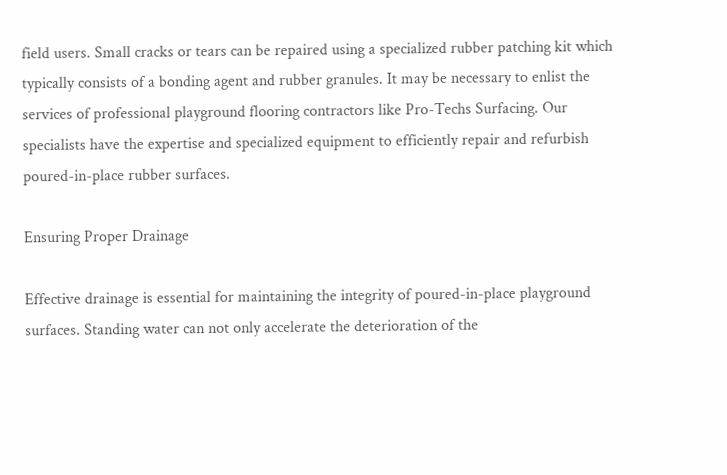field users. Small cracks or tears can be repaired using a specialized rubber patching kit which typically consists of a bonding agent and rubber granules. It may be necessary to enlist the services of professional playground flooring contractors like Pro-Techs Surfacing. Our specialists have the expertise and specialized equipment to efficiently repair and refurbish poured-in-place rubber surfaces.

Ensuring Proper Drainage

Effective drainage is essential for maintaining the integrity of poured-in-place playground surfaces. Standing water can not only accelerate the deterioration of the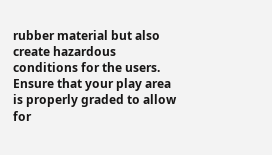rubber material but also create hazardous conditions for the users. Ensure that your play area is properly graded to allow for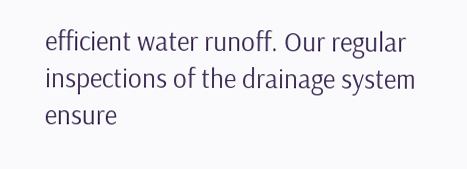efficient water runoff. Our regular inspections of the drainage system ensure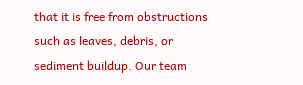that it is free from obstructions such as leaves, debris, or sediment buildup. Our team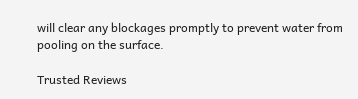will clear any blockages promptly to prevent water from pooling on the surface.

Trusted Reviews